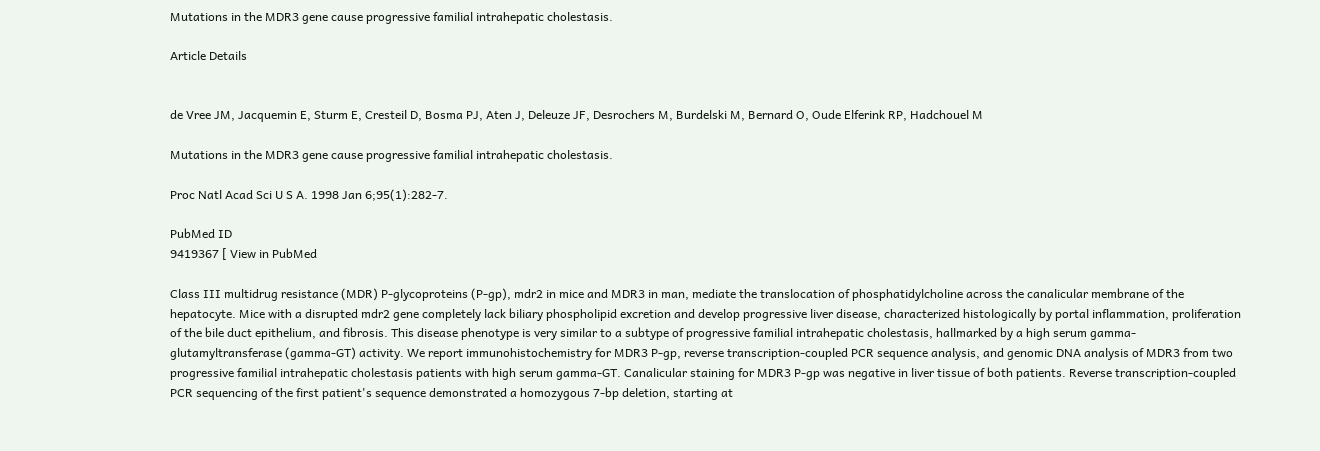Mutations in the MDR3 gene cause progressive familial intrahepatic cholestasis.

Article Details


de Vree JM, Jacquemin E, Sturm E, Cresteil D, Bosma PJ, Aten J, Deleuze JF, Desrochers M, Burdelski M, Bernard O, Oude Elferink RP, Hadchouel M

Mutations in the MDR3 gene cause progressive familial intrahepatic cholestasis.

Proc Natl Acad Sci U S A. 1998 Jan 6;95(1):282-7.

PubMed ID
9419367 [ View in PubMed

Class III multidrug resistance (MDR) P-glycoproteins (P-gp), mdr2 in mice and MDR3 in man, mediate the translocation of phosphatidylcholine across the canalicular membrane of the hepatocyte. Mice with a disrupted mdr2 gene completely lack biliary phospholipid excretion and develop progressive liver disease, characterized histologically by portal inflammation, proliferation of the bile duct epithelium, and fibrosis. This disease phenotype is very similar to a subtype of progressive familial intrahepatic cholestasis, hallmarked by a high serum gamma-glutamyltransferase (gamma-GT) activity. We report immunohistochemistry for MDR3 P-gp, reverse transcription-coupled PCR sequence analysis, and genomic DNA analysis of MDR3 from two progressive familial intrahepatic cholestasis patients with high serum gamma-GT. Canalicular staining for MDR3 P-gp was negative in liver tissue of both patients. Reverse transcription-coupled PCR sequencing of the first patient's sequence demonstrated a homozygous 7-bp deletion, starting at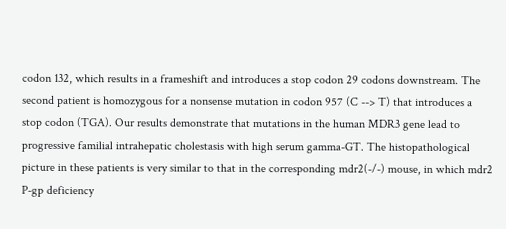codon 132, which results in a frameshift and introduces a stop codon 29 codons downstream. The second patient is homozygous for a nonsense mutation in codon 957 (C --> T) that introduces a stop codon (TGA). Our results demonstrate that mutations in the human MDR3 gene lead to progressive familial intrahepatic cholestasis with high serum gamma-GT. The histopathological picture in these patients is very similar to that in the corresponding mdr2(-/-) mouse, in which mdr2 P-gp deficiency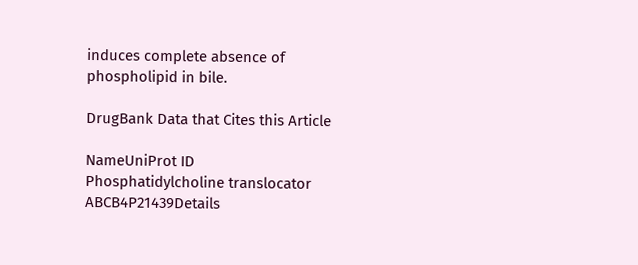induces complete absence of phospholipid in bile.

DrugBank Data that Cites this Article

NameUniProt ID
Phosphatidylcholine translocator ABCB4P21439Details